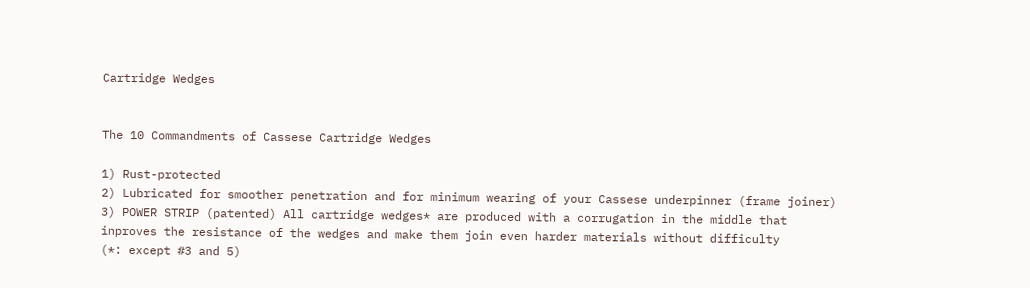Cartridge Wedges


The 10 Commandments of Cassese Cartridge Wedges

1) Rust-protected
2) Lubricated for smoother penetration and for minimum wearing of your Cassese underpinner (frame joiner)
3) POWER STRIP (patented) All cartridge wedges* are produced with a corrugation in the middle that inproves the resistance of the wedges and make them join even harder materials without difficulty
(*: except #3 and 5)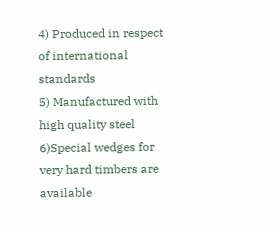4) Produced in respect of international standards
5) Manufactured with high quality steel
6)Special wedges for very hard timbers are available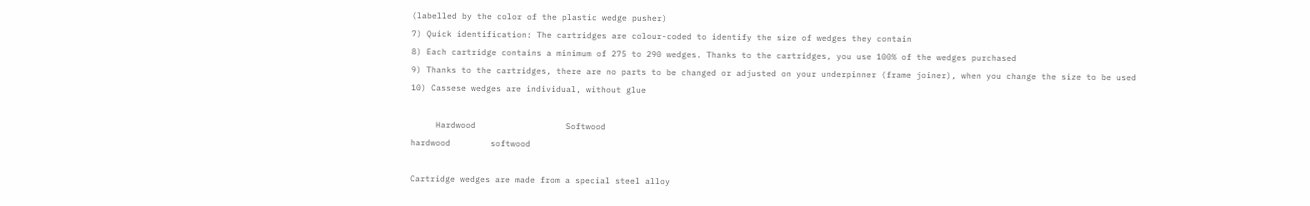(labelled by the color of the plastic wedge pusher)
7) Quick identification: The cartridges are colour-coded to identify the size of wedges they contain
8) Each cartridge contains a minimum of 275 to 290 wedges. Thanks to the cartridges, you use 100% of the wedges purchased
9) Thanks to the cartridges, there are no parts to be changed or adjusted on your underpinner (frame joiner), when you change the size to be used
10) Cassese wedges are individual, without glue

     Hardwood                  Softwood
hardwood        softwood

Cartridge wedges are made from a special steel alloy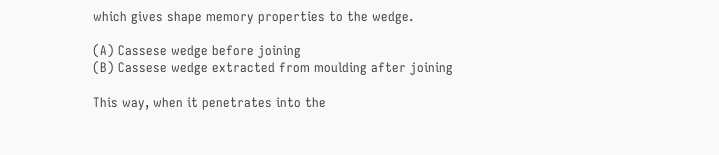which gives shape memory properties to the wedge.

(A) Cassese wedge before joining
(B) Cassese wedge extracted from moulding after joining

This way, when it penetrates into the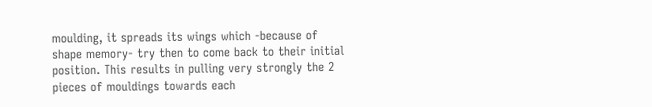moulding, it spreads its wings which -because of shape memory- try then to come back to their initial position. This results in pulling very strongly the 2 pieces of mouldings towards each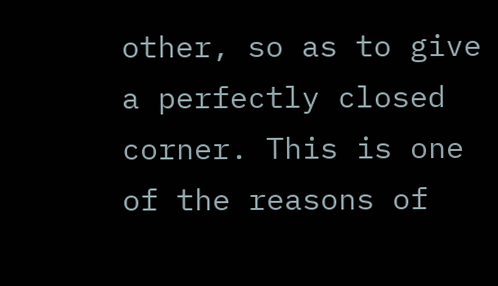other, so as to give a perfectly closed corner. This is one of the reasons of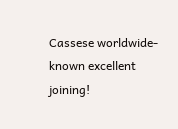Cassese worldwide-known excellent joining!